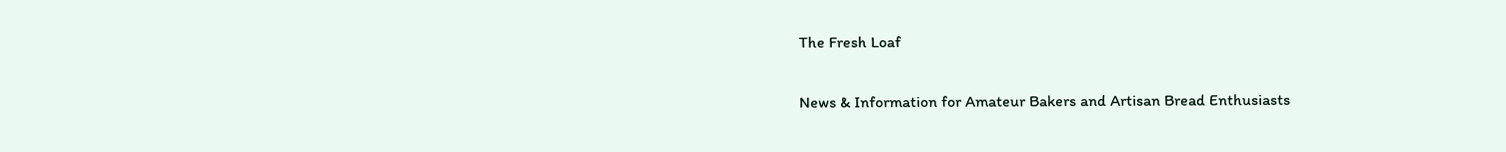The Fresh Loaf

News & Information for Amateur Bakers and Artisan Bread Enthusiasts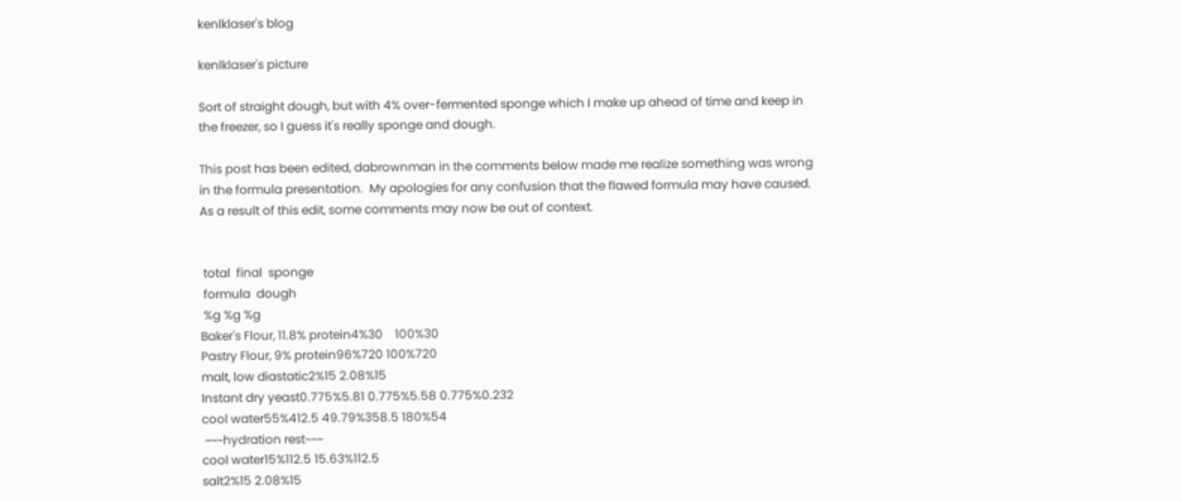kenlklaser's blog

kenlklaser's picture

Sort of straight dough, but with 4% over-fermented sponge which I make up ahead of time and keep in the freezer, so I guess it's really sponge and dough.

This post has been edited, dabrownman in the comments below made me realize something was wrong in the formula presentation.  My apologies for any confusion that the flawed formula may have caused.  As a result of this edit, some comments may now be out of context.


 total  final  sponge
 formula  dough
 %g %g %g
Baker's Flour, 11.8% protein4%30    100%30
Pastry Flour, 9% protein96%720 100%720
malt, low diastatic2%15 2.08%15
Instant dry yeast0.775%5.81 0.775%5.58 0.775%0.232
cool water55%412.5 49.79%358.5 180%54
 ~~~hydration rest~~~
cool water15%112.5 15.63%112.5
salt2%15 2.08%15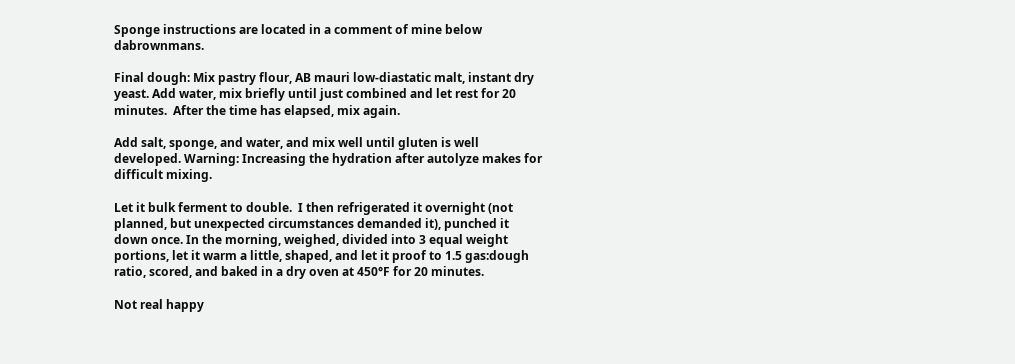Sponge instructions are located in a comment of mine below dabrownmans.

Final dough: Mix pastry flour, AB mauri low-diastatic malt, instant dry yeast. Add water, mix briefly until just combined and let rest for 20 minutes.  After the time has elapsed, mix again.

Add salt, sponge, and water, and mix well until gluten is well developed. Warning: Increasing the hydration after autolyze makes for difficult mixing.

Let it bulk ferment to double.  I then refrigerated it overnight (not planned, but unexpected circumstances demanded it), punched it down once. In the morning, weighed, divided into 3 equal weight portions, let it warm a little, shaped, and let it proof to 1.5 gas:dough ratio, scored, and baked in a dry oven at 450°F for 20 minutes.

Not real happy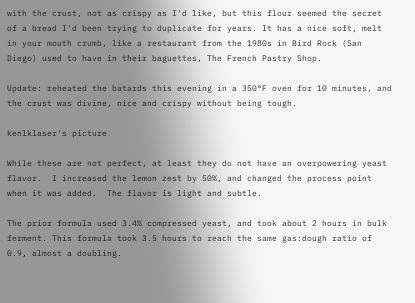with the crust, not as crispy as I'd like, but this flour seemed the secret of a bread I'd been trying to duplicate for years. It has a nice soft, melt in your mouth crumb, like a restaurant from the 1980s in Bird Rock (San Diego) used to have in their baguettes, The French Pastry Shop.

Update: reheated the batards this evening in a 350°F oven for 10 minutes, and the crust was divine, nice and crispy without being tough.

kenlklaser's picture

While these are not perfect, at least they do not have an overpowering yeast flavor.  I increased the lemon zest by 50%, and changed the process point when it was added.  The flavor is light and subtle.

The prior formula used 3.4% compressed yeast, and took about 2 hours in bulk ferment. This formula took 3.5 hours to reach the same gas:dough ratio of 0.9, almost a doubling.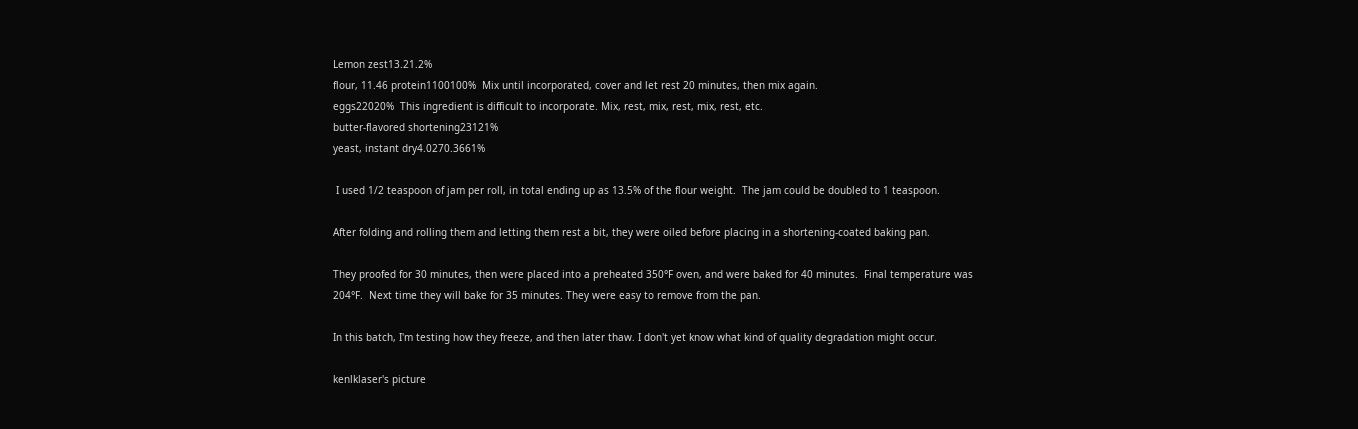Lemon zest13.21.2%
flour, 11.46 protein1100100%  Mix until incorporated, cover and let rest 20 minutes, then mix again.
eggs22020%  This ingredient is difficult to incorporate. Mix, rest, mix, rest, mix, rest, etc.
butter-flavored shortening23121%
yeast, instant dry4.0270.3661%

 I used 1/2 teaspoon of jam per roll, in total ending up as 13.5% of the flour weight.  The jam could be doubled to 1 teaspoon.

After folding and rolling them and letting them rest a bit, they were oiled before placing in a shortening-coated baking pan.

They proofed for 30 minutes, then were placed into a preheated 350°F oven, and were baked for 40 minutes.  Final temperature was 204°F.  Next time they will bake for 35 minutes. They were easy to remove from the pan.

In this batch, I'm testing how they freeze, and then later thaw. I don't yet know what kind of quality degradation might occur.

kenlklaser's picture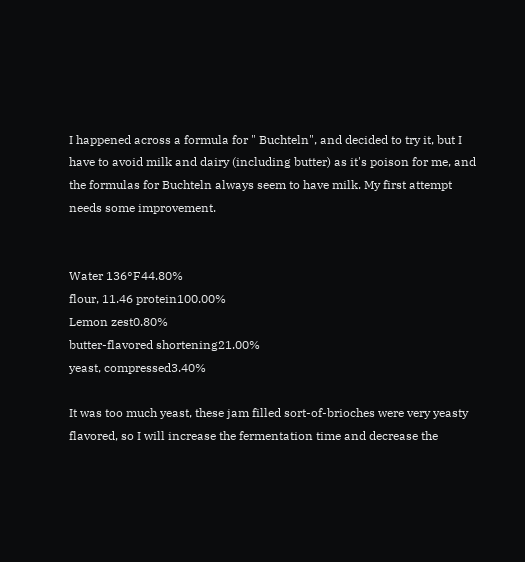I happened across a formula for " Buchteln", and decided to try it, but I have to avoid milk and dairy (including butter) as it's poison for me, and the formulas for Buchteln always seem to have milk. My first attempt needs some improvement.


Water 136°F44.80%
flour, 11.46 protein100.00%
Lemon zest0.80%
butter-flavored shortening21.00%
yeast, compressed3.40%

It was too much yeast, these jam filled sort-of-brioches were very yeasty flavored, so I will increase the fermentation time and decrease the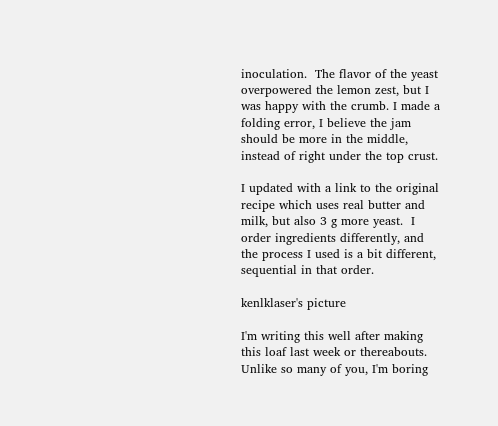inoculation.  The flavor of the yeast overpowered the lemon zest, but I was happy with the crumb. I made a folding error, I believe the jam should be more in the middle, instead of right under the top crust.

I updated with a link to the original recipe which uses real butter and milk, but also 3 g more yeast.  I order ingredients differently, and the process I used is a bit different, sequential in that order.

kenlklaser's picture

I'm writing this well after making this loaf last week or thereabouts.  Unlike so many of you, I'm boring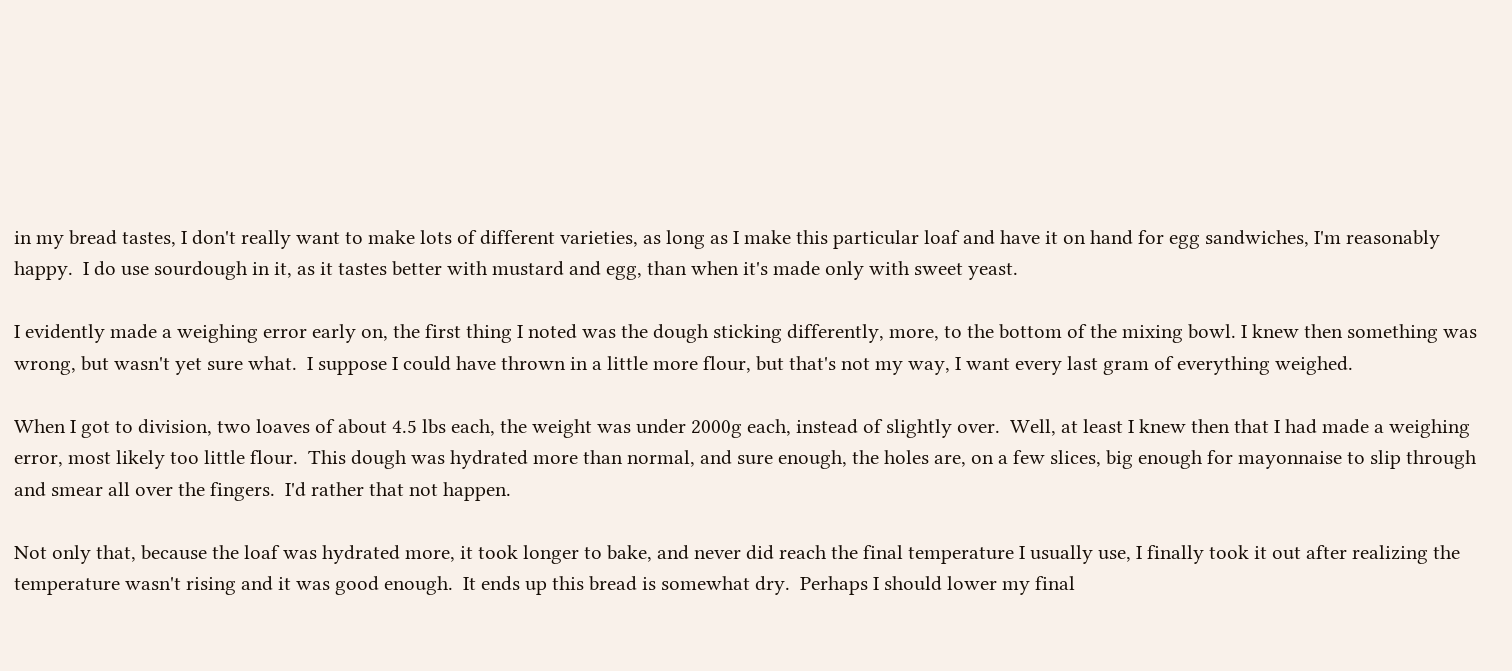in my bread tastes, I don't really want to make lots of different varieties, as long as I make this particular loaf and have it on hand for egg sandwiches, I'm reasonably happy.  I do use sourdough in it, as it tastes better with mustard and egg, than when it's made only with sweet yeast.

I evidently made a weighing error early on, the first thing I noted was the dough sticking differently, more, to the bottom of the mixing bowl. I knew then something was wrong, but wasn't yet sure what.  I suppose I could have thrown in a little more flour, but that's not my way, I want every last gram of everything weighed.

When I got to division, two loaves of about 4.5 lbs each, the weight was under 2000g each, instead of slightly over.  Well, at least I knew then that I had made a weighing error, most likely too little flour.  This dough was hydrated more than normal, and sure enough, the holes are, on a few slices, big enough for mayonnaise to slip through and smear all over the fingers.  I'd rather that not happen.

Not only that, because the loaf was hydrated more, it took longer to bake, and never did reach the final temperature I usually use, I finally took it out after realizing the temperature wasn't rising and it was good enough.  It ends up this bread is somewhat dry.  Perhaps I should lower my final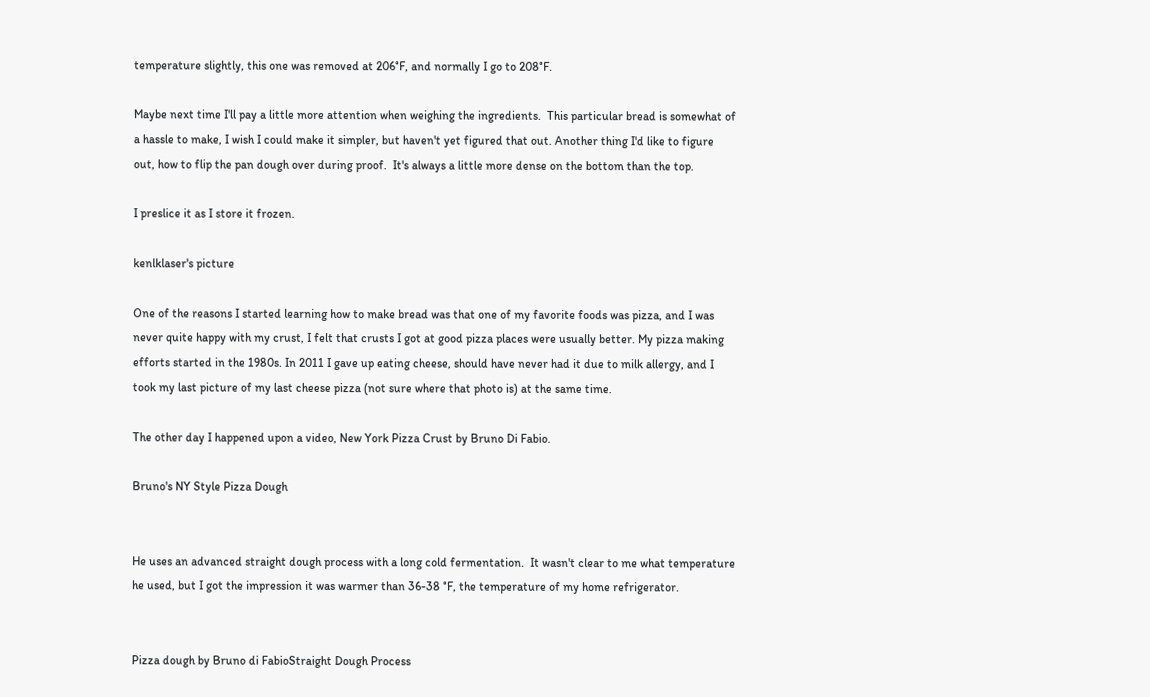temperature slightly, this one was removed at 206°F, and normally I go to 208°F.

Maybe next time I'll pay a little more attention when weighing the ingredients.  This particular bread is somewhat of a hassle to make, I wish I could make it simpler, but haven't yet figured that out. Another thing I'd like to figure out, how to flip the pan dough over during proof.  It's always a little more dense on the bottom than the top.

I preslice it as I store it frozen.

kenlklaser's picture

One of the reasons I started learning how to make bread was that one of my favorite foods was pizza, and I was never quite happy with my crust, I felt that crusts I got at good pizza places were usually better. My pizza making efforts started in the 1980s. In 2011 I gave up eating cheese, should have never had it due to milk allergy, and I took my last picture of my last cheese pizza (not sure where that photo is) at the same time.

The other day I happened upon a video, New York Pizza Crust by Bruno Di Fabio.

Bruno's NY Style Pizza Dough


He uses an advanced straight dough process with a long cold fermentation.  It wasn't clear to me what temperature he used, but I got the impression it was warmer than 36-38 °F, the temperature of my home refrigerator.


Pizza dough by Bruno di FabioStraight Dough Process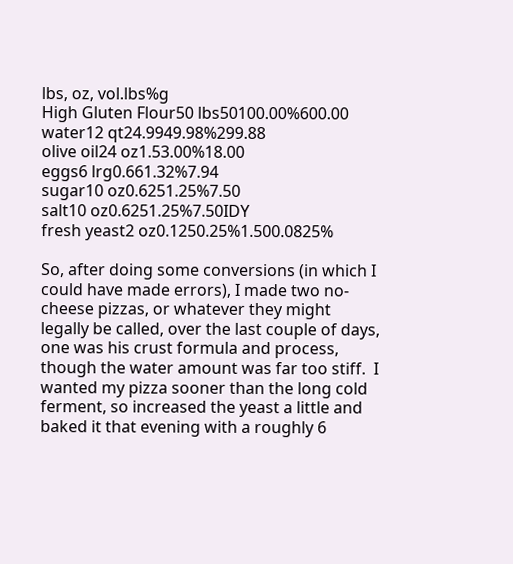lbs, oz, vol.lbs%g
High Gluten Flour50 lbs50100.00%600.00
water12 qt24.9949.98%299.88
olive oil24 oz1.53.00%18.00
eggs6 lrg0.661.32%7.94
sugar10 oz0.6251.25%7.50
salt10 oz0.6251.25%7.50IDY
fresh yeast2 oz0.1250.25%1.500.0825%

So, after doing some conversions (in which I could have made errors), I made two no-cheese pizzas, or whatever they might legally be called, over the last couple of days, one was his crust formula and process, though the water amount was far too stiff.  I wanted my pizza sooner than the long cold ferment, so increased the yeast a little and baked it that evening with a roughly 6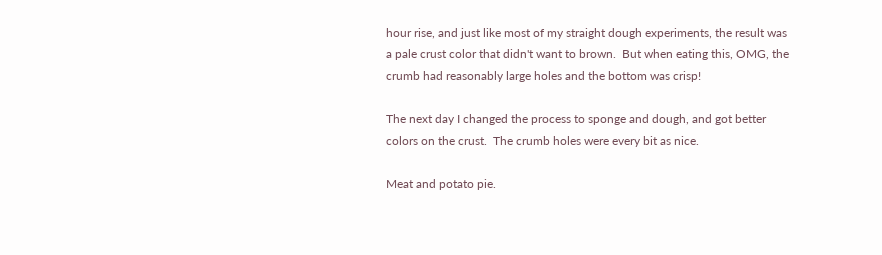hour rise, and just like most of my straight dough experiments, the result was a pale crust color that didn't want to brown.  But when eating this, OMG, the crumb had reasonably large holes and the bottom was crisp!

The next day I changed the process to sponge and dough, and got better colors on the crust.  The crumb holes were every bit as nice.

Meat and potato pie.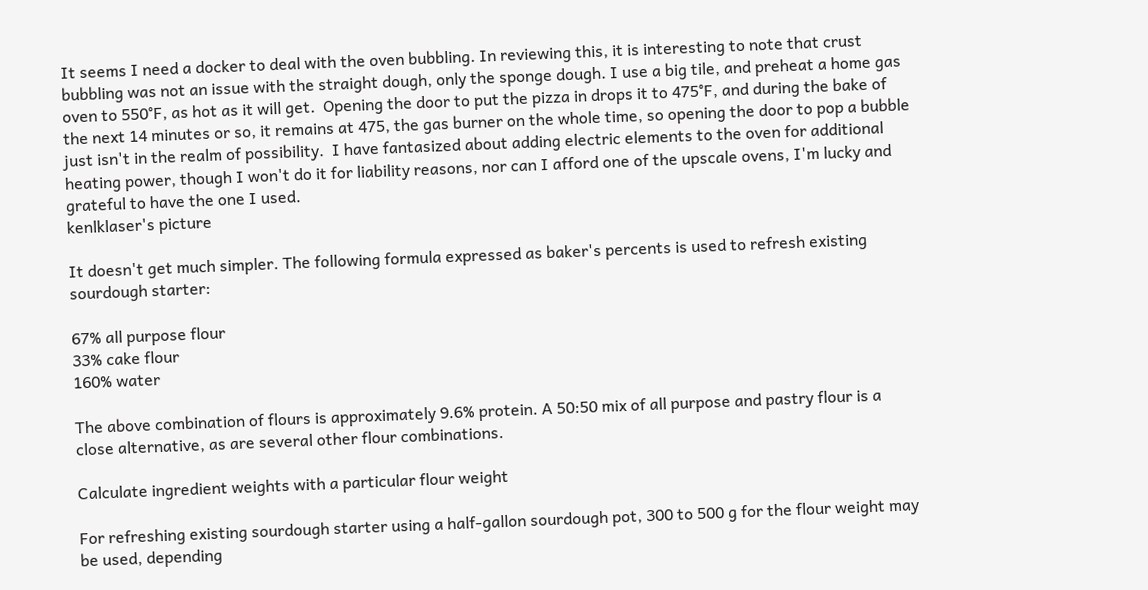It seems I need a docker to deal with the oven bubbling. In reviewing this, it is interesting to note that crust bubbling was not an issue with the straight dough, only the sponge dough. I use a big tile, and preheat a home gas oven to 550°F, as hot as it will get.  Opening the door to put the pizza in drops it to 475°F, and during the bake of the next 14 minutes or so, it remains at 475, the gas burner on the whole time, so opening the door to pop a bubble just isn't in the realm of possibility.  I have fantasized about adding electric elements to the oven for additional heating power, though I won't do it for liability reasons, nor can I afford one of the upscale ovens, I'm lucky and grateful to have the one I used.
kenlklaser's picture

It doesn't get much simpler. The following formula expressed as baker's percents is used to refresh existing sourdough starter:

67% all purpose flour
33% cake flour
160% water

The above combination of flours is approximately 9.6% protein. A 50:50 mix of all purpose and pastry flour is a close alternative, as are several other flour combinations.

Calculate ingredient weights with a particular flour weight

For refreshing existing sourdough starter using a half-gallon sourdough pot, 300 to 500 g for the flour weight may be used, depending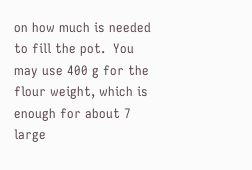on how much is needed to fill the pot.  You may use 400 g for the flour weight, which is enough for about 7 large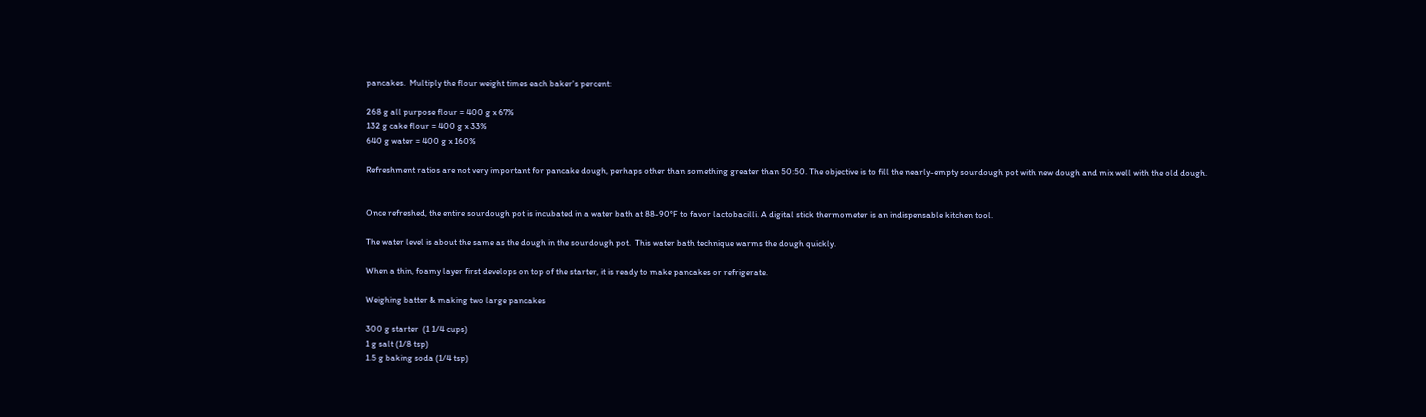pancakes.  Multiply the flour weight times each baker's percent:

268 g all purpose flour = 400 g x 67%
132 g cake flour = 400 g x 33%
640 g water = 400 g x 160%

Refreshment ratios are not very important for pancake dough, perhaps other than something greater than 50:50. The objective is to fill the nearly-empty sourdough pot with new dough and mix well with the old dough.


Once refreshed, the entire sourdough pot is incubated in a water bath at 88-90°F to favor lactobacilli. A digital stick thermometer is an indispensable kitchen tool.

The water level is about the same as the dough in the sourdough pot.  This water bath technique warms the dough quickly.

When a thin, foamy layer first develops on top of the starter, it is ready to make pancakes or refrigerate.

Weighing batter & making two large pancakes

300 g starter  (1 1/4 cups)
1 g salt (1/8 tsp)
1.5 g baking soda (1/4 tsp)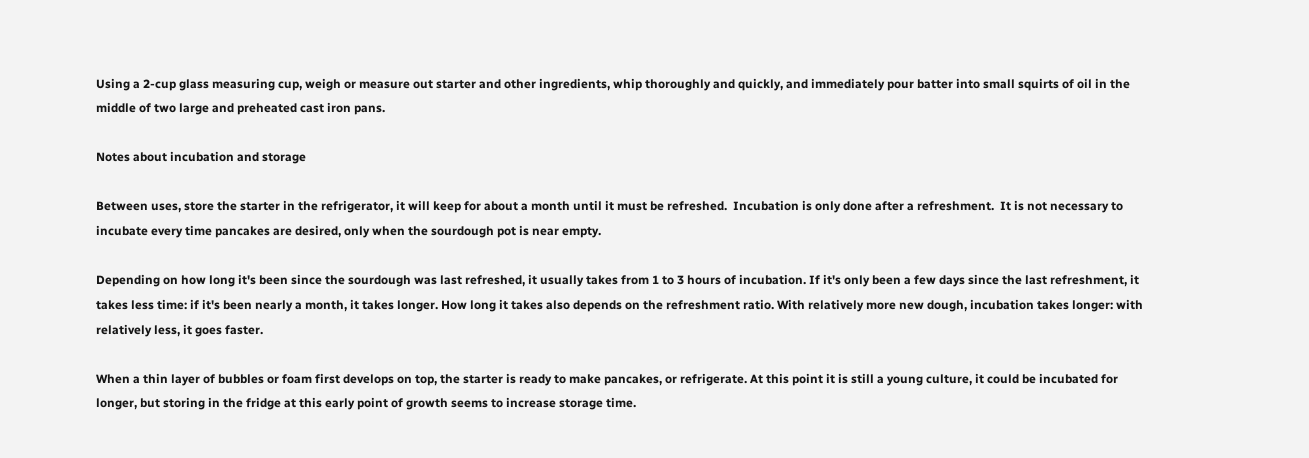Using a 2-cup glass measuring cup, weigh or measure out starter and other ingredients, whip thoroughly and quickly, and immediately pour batter into small squirts of oil in the middle of two large and preheated cast iron pans.

Notes about incubation and storage

Between uses, store the starter in the refrigerator, it will keep for about a month until it must be refreshed.  Incubation is only done after a refreshment.  It is not necessary to incubate every time pancakes are desired, only when the sourdough pot is near empty.

Depending on how long it's been since the sourdough was last refreshed, it usually takes from 1 to 3 hours of incubation. If it's only been a few days since the last refreshment, it takes less time: if it's been nearly a month, it takes longer. How long it takes also depends on the refreshment ratio. With relatively more new dough, incubation takes longer: with relatively less, it goes faster.

When a thin layer of bubbles or foam first develops on top, the starter is ready to make pancakes, or refrigerate. At this point it is still a young culture, it could be incubated for longer, but storing in the fridge at this early point of growth seems to increase storage time.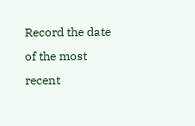Record the date of the most recent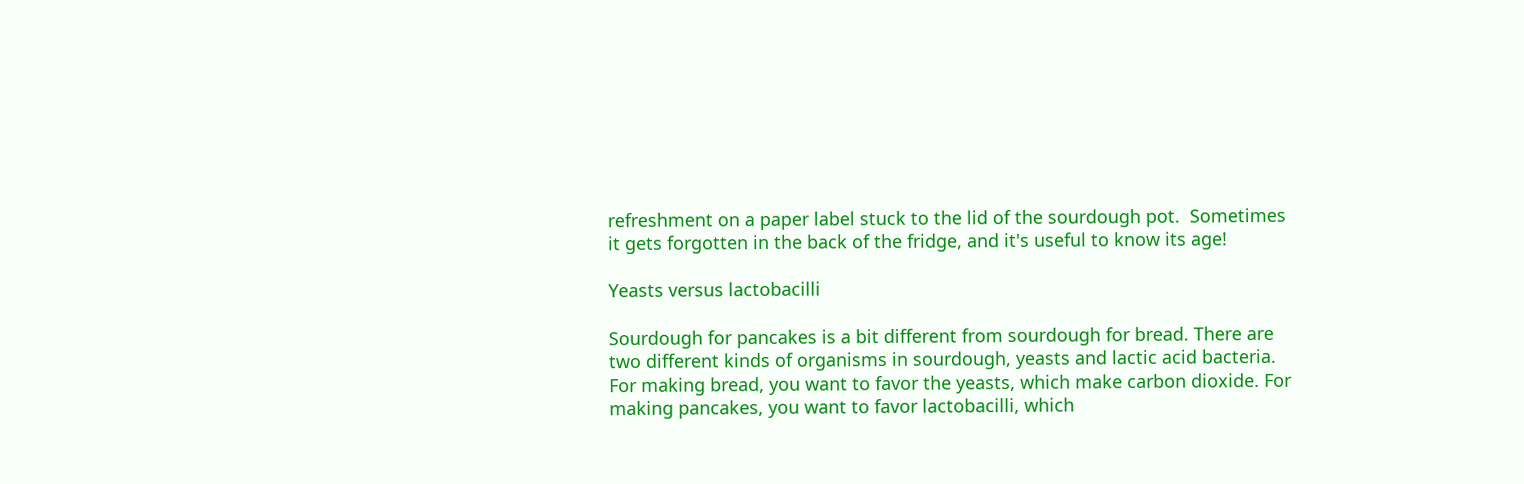refreshment on a paper label stuck to the lid of the sourdough pot.  Sometimes it gets forgotten in the back of the fridge, and it's useful to know its age!

Yeasts versus lactobacilli

Sourdough for pancakes is a bit different from sourdough for bread. There are two different kinds of organisms in sourdough, yeasts and lactic acid bacteria. For making bread, you want to favor the yeasts, which make carbon dioxide. For making pancakes, you want to favor lactobacilli, which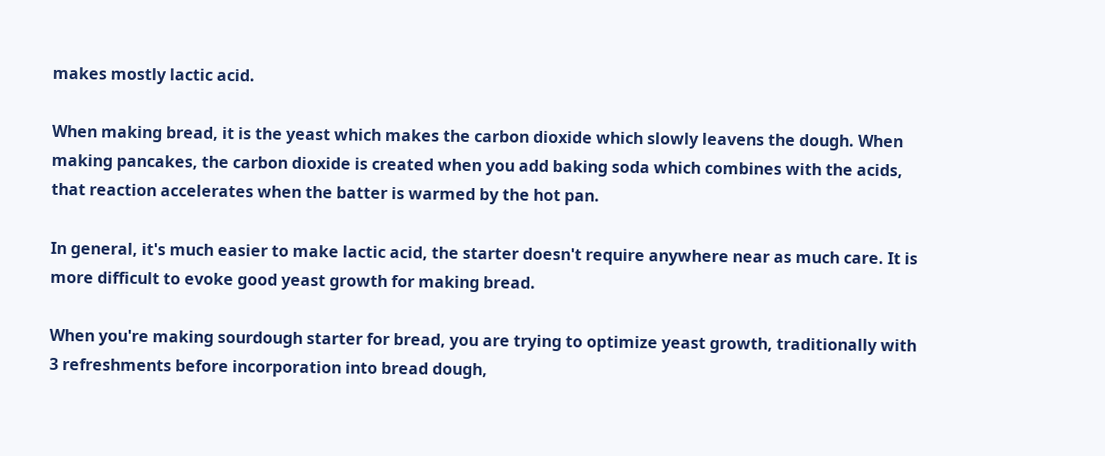makes mostly lactic acid.

When making bread, it is the yeast which makes the carbon dioxide which slowly leavens the dough. When making pancakes, the carbon dioxide is created when you add baking soda which combines with the acids, that reaction accelerates when the batter is warmed by the hot pan.

In general, it's much easier to make lactic acid, the starter doesn't require anywhere near as much care. It is more difficult to evoke good yeast growth for making bread.

When you're making sourdough starter for bread, you are trying to optimize yeast growth, traditionally with 3 refreshments before incorporation into bread dough,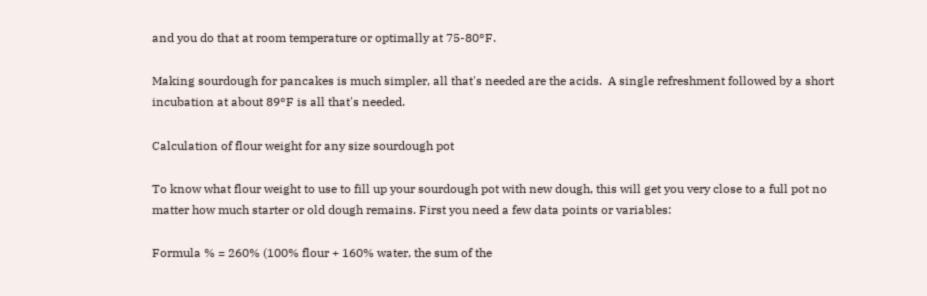and you do that at room temperature or optimally at 75-80°F.

Making sourdough for pancakes is much simpler, all that's needed are the acids.  A single refreshment followed by a short incubation at about 89°F is all that's needed.

Calculation of flour weight for any size sourdough pot

To know what flour weight to use to fill up your sourdough pot with new dough, this will get you very close to a full pot no matter how much starter or old dough remains. First you need a few data points or variables:

Formula % = 260% (100% flour + 160% water, the sum of the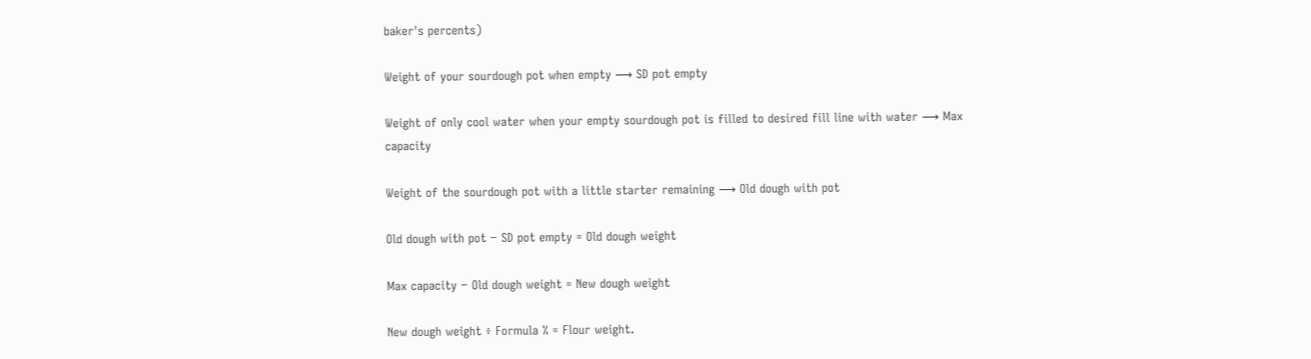baker's percents)

Weight of your sourdough pot when empty ⟶ SD pot empty

Weight of only cool water when your empty sourdough pot is filled to desired fill line with water ⟶ Max capacity

Weight of the sourdough pot with a little starter remaining ⟶ Old dough with pot

Old dough with pot − SD pot empty = Old dough weight

Max capacity − Old dough weight = New dough weight

New dough weight ÷ Formula % = Flour weight.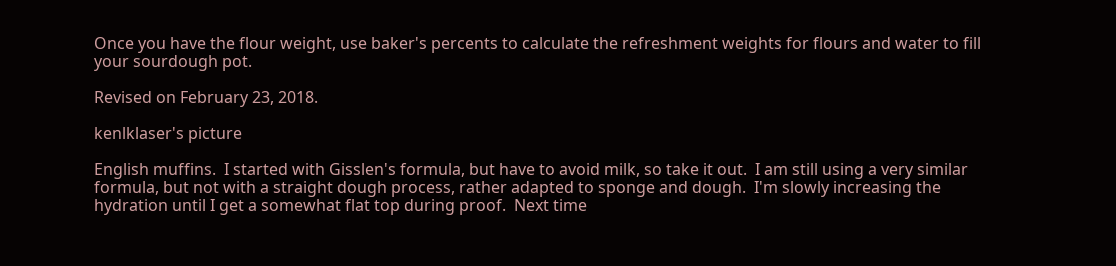Once you have the flour weight, use baker's percents to calculate the refreshment weights for flours and water to fill your sourdough pot.

Revised on February 23, 2018.

kenlklaser's picture

English muffins.  I started with Gisslen's formula, but have to avoid milk, so take it out.  I am still using a very similar formula, but not with a straight dough process, rather adapted to sponge and dough.  I'm slowly increasing the hydration until I get a somewhat flat top during proof.  Next time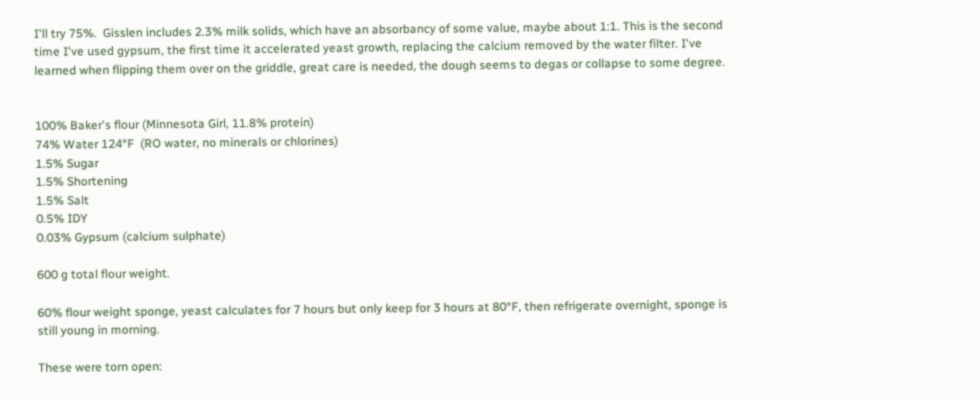I'll try 75%.  Gisslen includes 2.3% milk solids, which have an absorbancy of some value, maybe about 1:1. This is the second time I've used gypsum, the first time it accelerated yeast growth, replacing the calcium removed by the water filter. I've learned when flipping them over on the griddle, great care is needed, the dough seems to degas or collapse to some degree.


100% Baker's flour (Minnesota Girl, 11.8% protein)
74% Water 124°F  (RO water, no minerals or chlorines)
1.5% Sugar
1.5% Shortening
1.5% Salt
0.5% IDY
0.03% Gypsum (calcium sulphate)

600 g total flour weight.

60% flour weight sponge, yeast calculates for 7 hours but only keep for 3 hours at 80°F, then refrigerate overnight, sponge is still young in morning.

These were torn open: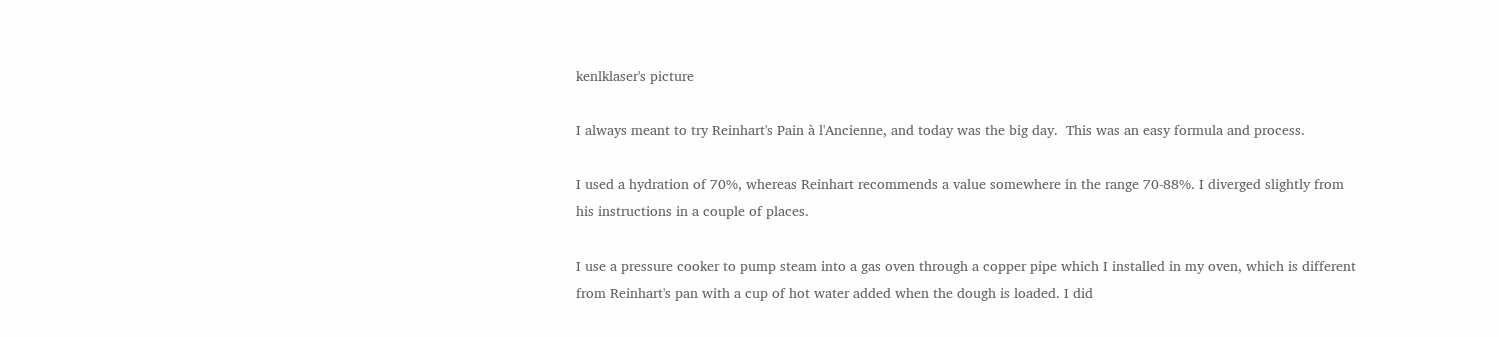kenlklaser's picture

I always meant to try Reinhart's Pain à l'Ancienne, and today was the big day.  This was an easy formula and process.

I used a hydration of 70%, whereas Reinhart recommends a value somewhere in the range 70-88%. I diverged slightly from his instructions in a couple of places.

I use a pressure cooker to pump steam into a gas oven through a copper pipe which I installed in my oven, which is different from Reinhart's pan with a cup of hot water added when the dough is loaded. I did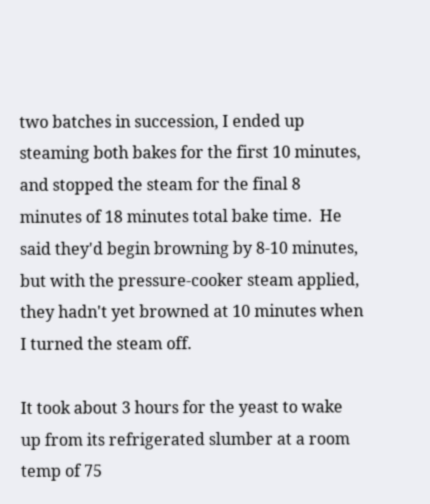two batches in succession, I ended up steaming both bakes for the first 10 minutes, and stopped the steam for the final 8 minutes of 18 minutes total bake time.  He said they'd begin browning by 8-10 minutes, but with the pressure-cooker steam applied, they hadn't yet browned at 10 minutes when I turned the steam off.

It took about 3 hours for the yeast to wake up from its refrigerated slumber at a room temp of 75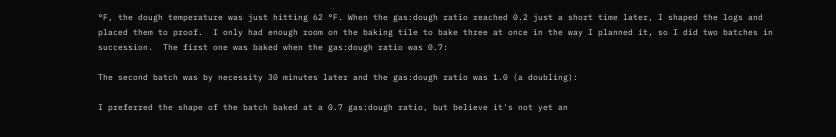°F, the dough temperature was just hitting 62 °F. When the gas:dough ratio reached 0.2 just a short time later, I shaped the logs and placed them to proof.  I only had enough room on the baking tile to bake three at once in the way I planned it, so I did two batches in succession.  The first one was baked when the gas:dough ratio was 0.7:

The second batch was by necessity 30 minutes later and the gas:dough ratio was 1.0 (a doubling):

I preferred the shape of the batch baked at a 0.7 gas:dough ratio, but believe it's not yet an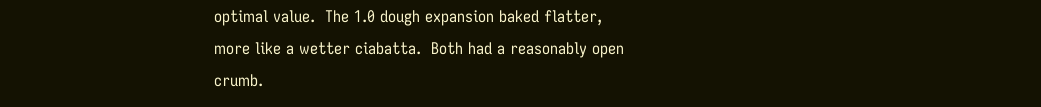optimal value.  The 1.0 dough expansion baked flatter, more like a wetter ciabatta.  Both had a reasonably open crumb.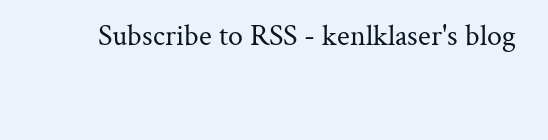Subscribe to RSS - kenlklaser's blog